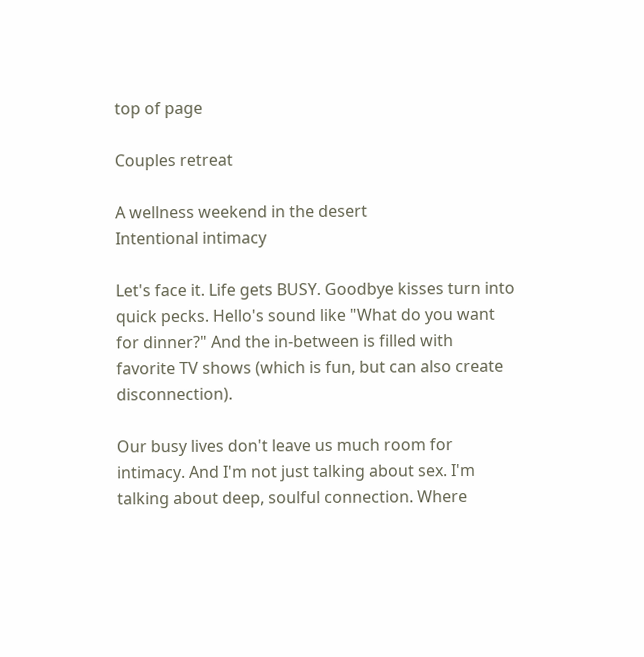top of page

Couples retreat

A wellness weekend in the desert
Intentional intimacy

Let's face it. Life gets BUSY. Goodbye kisses turn into quick pecks. Hello's sound like "What do you want for dinner?" And the in-between is filled with favorite TV shows (which is fun, but can also create disconnection).

Our busy lives don't leave us much room for intimacy. And I'm not just talking about sex. I'm talking about deep, soulful connection. Where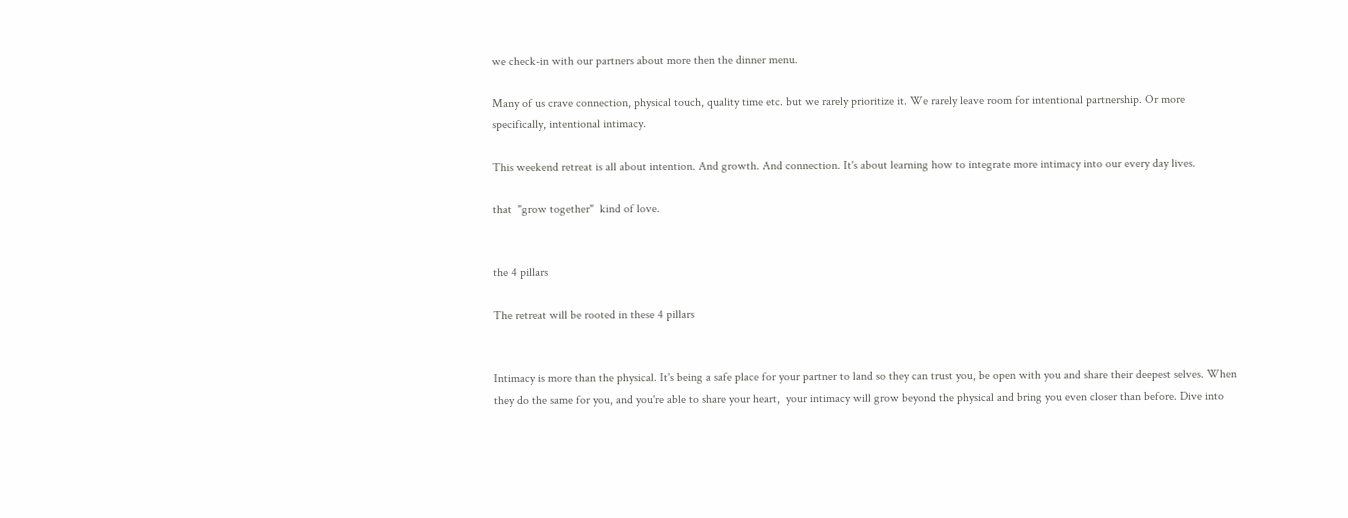we check-in with our partners about more then the dinner menu.

Many of us crave connection, physical touch, quality time etc. but we rarely prioritize it. We rarely leave room for intentional partnership. Or more specifically, intentional intimacy.

This weekend retreat is all about intention. And growth. And connection. It's about learning how to integrate more intimacy into our every day lives.

that  "grow together"  kind of love.


the 4 pillars

The retreat will be rooted in these 4 pillars


Intimacy is more than the physical. It's being a safe place for your partner to land so they can trust you, be open with you and share their deepest selves. When they do the same for you, and you're able to share your heart,  your intimacy will grow beyond the physical and bring you even closer than before. Dive into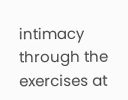intimacy through the exercises at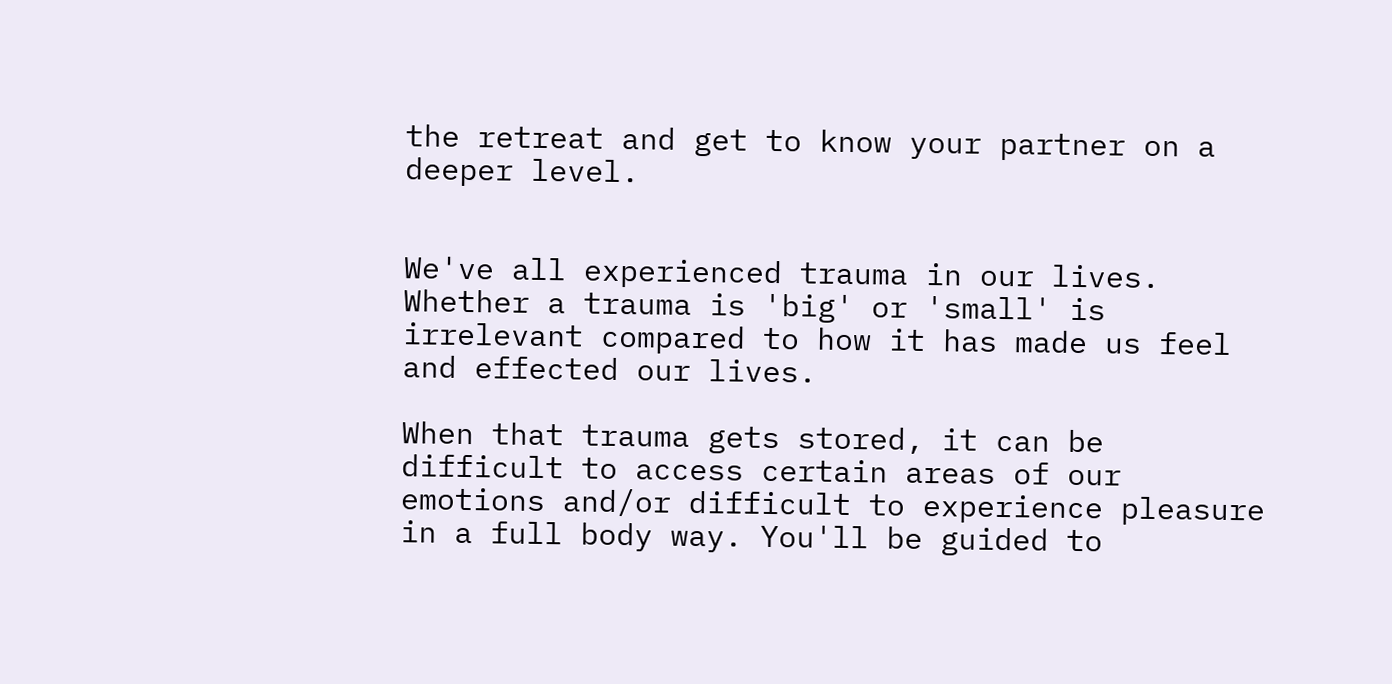the retreat and get to know your partner on a deeper level.


We've all experienced trauma in our lives. Whether a trauma is 'big' or 'small' is irrelevant compared to how it has made us feel and effected our lives.

When that trauma gets stored, it can be difficult to access certain areas of our emotions and/or difficult to experience pleasure in a full body way. You'll be guided to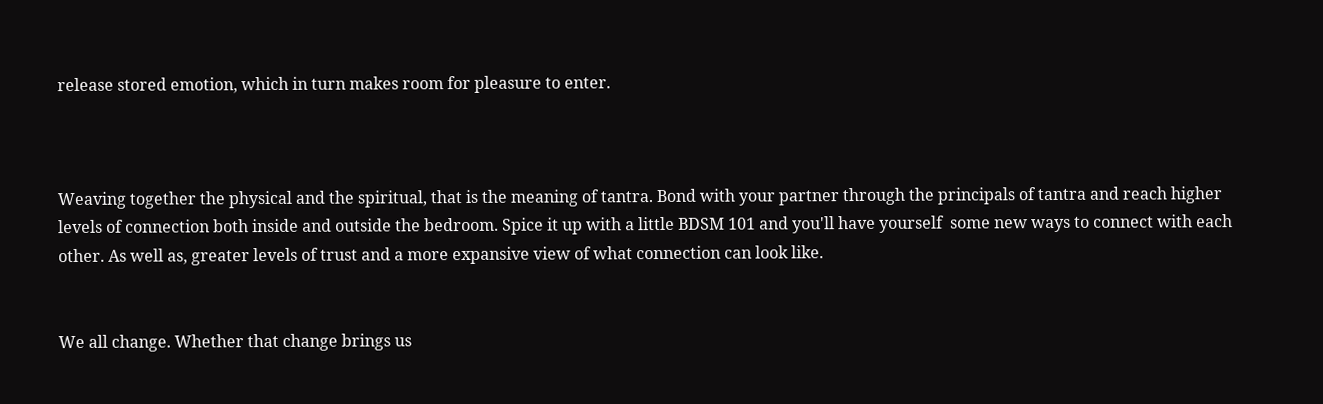release stored emotion, which in turn makes room for pleasure to enter.



Weaving together the physical and the spiritual, that is the meaning of tantra. Bond with your partner through the principals of tantra and reach higher levels of connection both inside and outside the bedroom. Spice it up with a little BDSM 101 and you'll have yourself  some new ways to connect with each other. As well as, greater levels of trust and a more expansive view of what connection can look like.


We all change. Whether that change brings us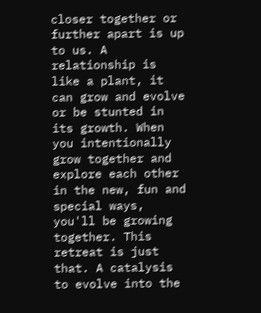closer together or further apart is up to us. A relationship is like a plant, it can grow and evolve or be stunted in its growth. When you intentionally grow together and explore each other in the new, fun and special ways, you'll be growing together. This retreat is just that. A catalysis to evolve into the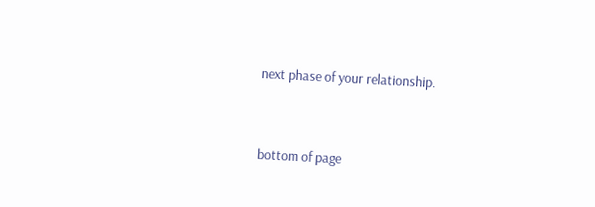next phase of your relationship.


bottom of page